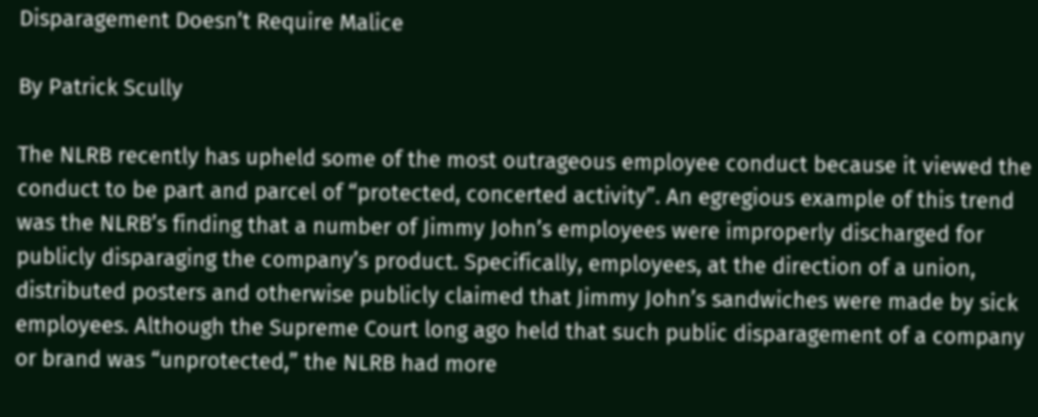Disparagement Doesn’t Require Malice

By Patrick Scully

The NLRB recently has upheld some of the most outrageous employee conduct because it viewed the conduct to be part and parcel of “protected, concerted activity”. An egregious example of this trend was the NLRB’s finding that a number of Jimmy John’s employees were improperly discharged for publicly disparaging the company’s product. Specifically, employees, at the direction of a union, distributed posters and otherwise publicly claimed that Jimmy John’s sandwiches were made by sick employees. Although the Supreme Court long ago held that such public disparagement of a company or brand was “unprotected,” the NLRB had more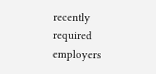recently required employers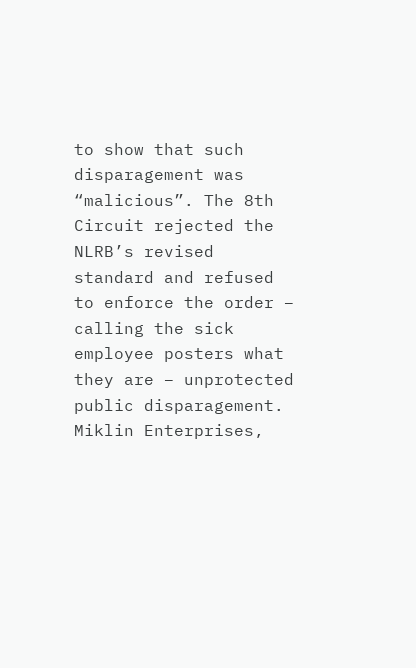to show that such disparagement was “malicious”. The 8th Circuit rejected the NLRB’s revised standard and refused to enforce the order – calling the sick employee posters what they are – unprotected public disparagement. Miklin Enterprises,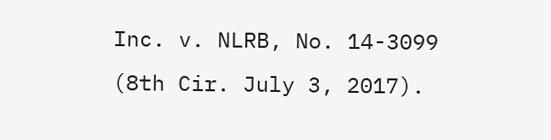Inc. v. NLRB, No. 14-3099 (8th Cir. July 3, 2017).